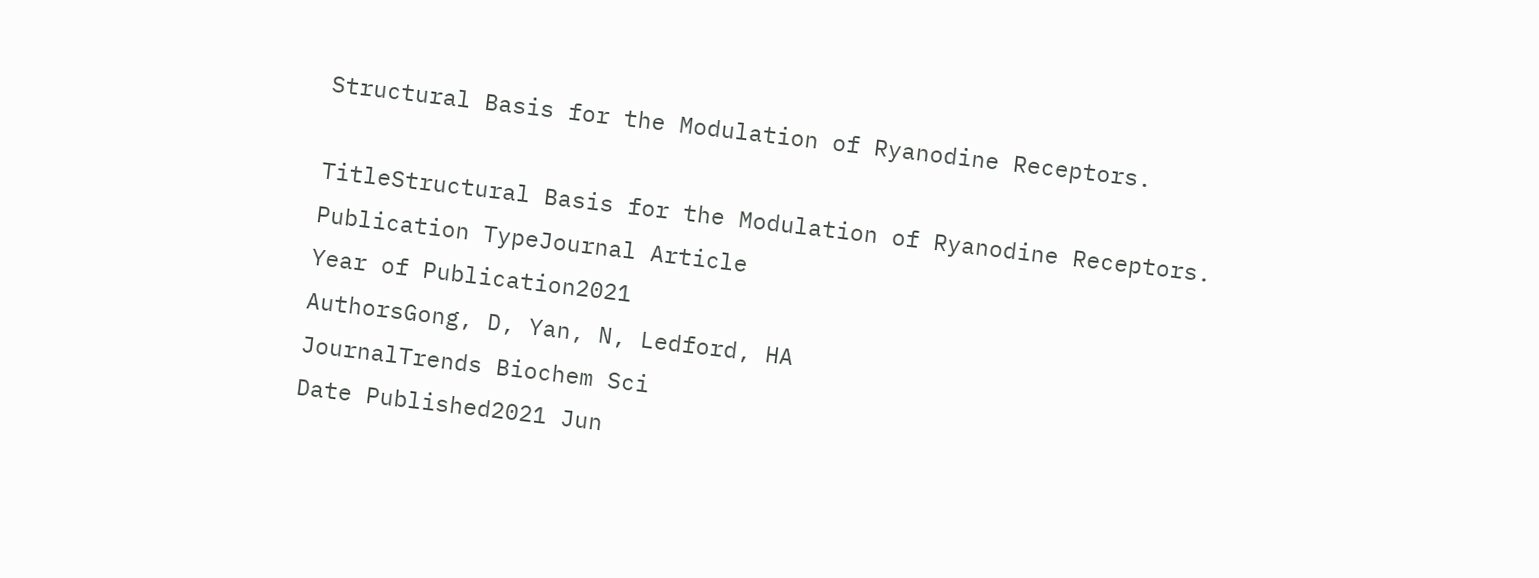Structural Basis for the Modulation of Ryanodine Receptors.

TitleStructural Basis for the Modulation of Ryanodine Receptors.
Publication TypeJournal Article
Year of Publication2021
AuthorsGong, D, Yan, N, Ledford, HA
JournalTrends Biochem Sci
Date Published2021 Jun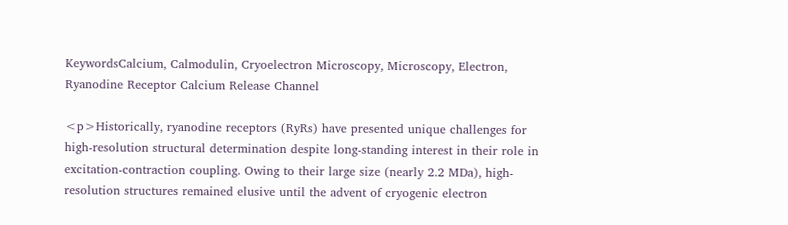KeywordsCalcium, Calmodulin, Cryoelectron Microscopy, Microscopy, Electron, Ryanodine Receptor Calcium Release Channel

<p>Historically, ryanodine receptors (RyRs) have presented unique challenges for high-resolution structural determination despite long-standing interest in their role in excitation-contraction coupling. Owing to their large size (nearly 2.2 MDa), high-resolution structures remained elusive until the advent of cryogenic electron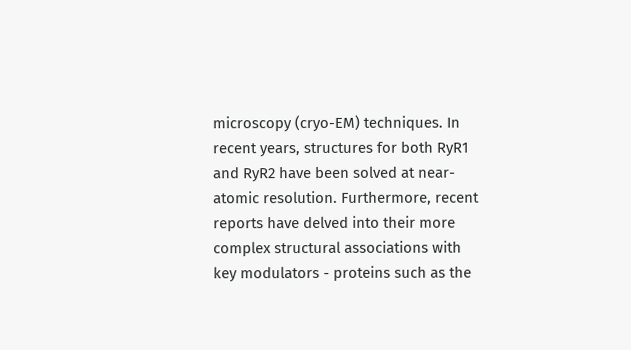microscopy (cryo-EM) techniques. In recent years, structures for both RyR1 and RyR2 have been solved at near-atomic resolution. Furthermore, recent reports have delved into their more complex structural associations with key modulators - proteins such as the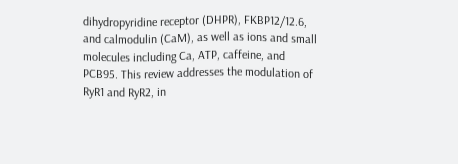dihydropyridine receptor (DHPR), FKBP12/12.6, and calmodulin (CaM), as well as ions and small molecules including Ca, ATP, caffeine, and PCB95. This review addresses the modulation of RyR1 and RyR2, in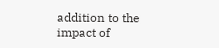addition to the impact of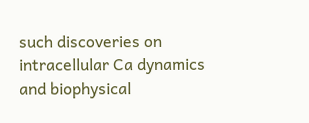such discoveries on intracellular Ca dynamics and biophysical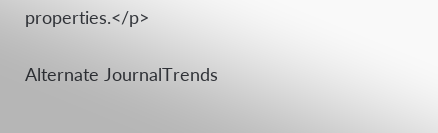properties.</p>

Alternate JournalTrends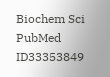Biochem Sci
PubMed ID33353849